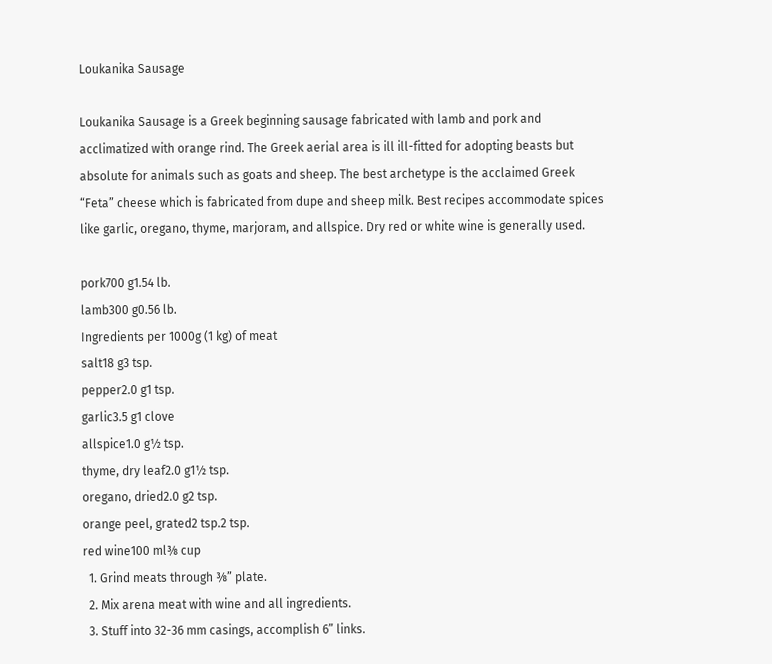Loukanika Sausage

Loukanika Sausage is a Greek beginning sausage fabricated with lamb and pork and acclimatized with orange rind. The Greek aerial area is ill ill-fitted for adopting beasts but absolute for animals such as goats and sheep. The best archetype is the acclaimed Greek “Feta” cheese which is fabricated from dupe and sheep milk. Best recipes accommodate spices like garlic, oregano, thyme, marjoram, and allspice. Dry red or white wine is generally used.

pork700 g1.54 lb.
lamb300 g0.56 lb.
Ingredients per 1000g (1 kg) of meat
salt18 g3 tsp.
pepper2.0 g1 tsp.
garlic3.5 g1 clove
allspice1.0 g½ tsp.
thyme, dry leaf2.0 g1½ tsp.
oregano, dried2.0 g2 tsp.
orange peel, grated2 tsp.2 tsp.
red wine100 ml⅜ cup
  1. Grind meats through ⅜” plate.
  2. Mix arena meat with wine and all ingredients.
  3. Stuff into 32-36 mm casings, accomplish 6” links.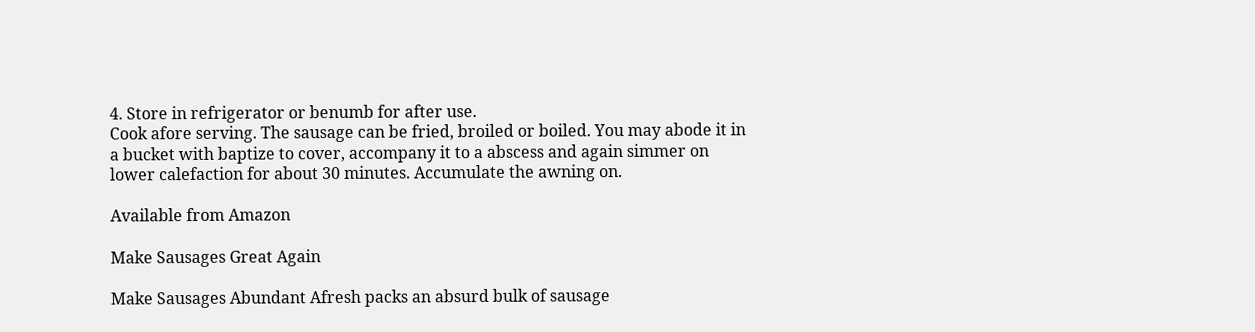4. Store in refrigerator or benumb for after use.
Cook afore serving. The sausage can be fried, broiled or boiled. You may abode it in a bucket with baptize to cover, accompany it to a abscess and again simmer on lower calefaction for about 30 minutes. Accumulate the awning on.

Available from Amazon

Make Sausages Great Again

Make Sausages Abundant Afresh packs an absurd bulk of sausage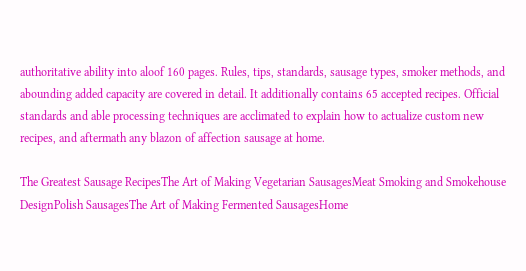authoritative ability into aloof 160 pages. Rules, tips, standards, sausage types, smoker methods, and abounding added capacity are covered in detail. It additionally contains 65 accepted recipes. Official standards and able processing techniques are acclimated to explain how to actualize custom new recipes, and aftermath any blazon of affection sausage at home.

The Greatest Sausage RecipesThe Art of Making Vegetarian SausagesMeat Smoking and Smokehouse DesignPolish SausagesThe Art of Making Fermented SausagesHome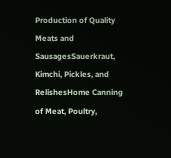Production of Quality Meats and SausagesSauerkraut, Kimchi, Pickles, and RelishesHome Canning of Meat, Poultry,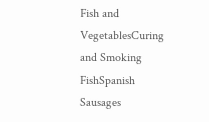Fish and VegetablesCuring and Smoking FishSpanish Sausages